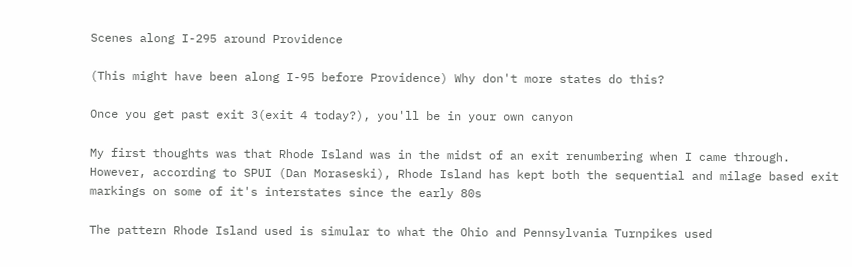Scenes along I-295 around Providence

(This might have been along I-95 before Providence) Why don't more states do this?

Once you get past exit 3(exit 4 today?), you'll be in your own canyon

My first thoughts was that Rhode Island was in the midst of an exit renumbering when I came through. However, according to SPUI (Dan Moraseski), Rhode Island has kept both the sequential and milage based exit markings on some of it's interstates since the early 80s

The pattern Rhode Island used is simular to what the Ohio and Pennsylvania Turnpikes used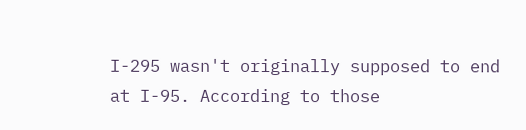I-295 wasn't originally supposed to end at I-95. According to those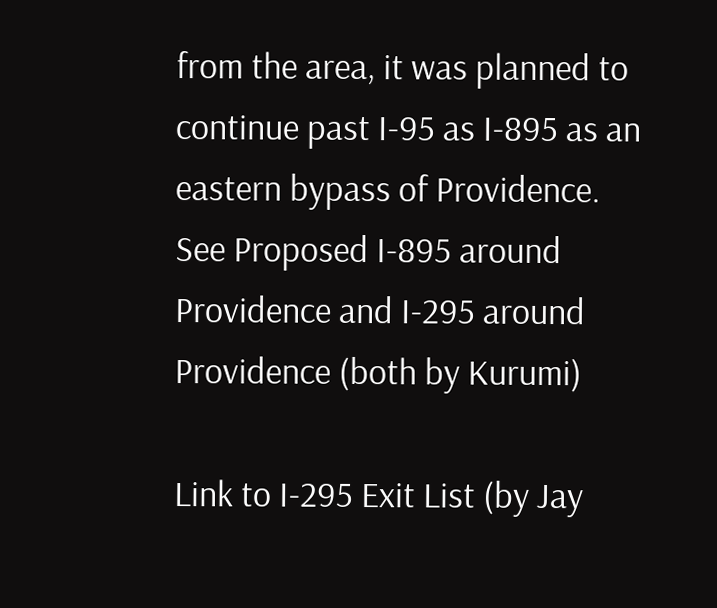from the area, it was planned to continue past I-95 as I-895 as an eastern bypass of Providence. See Proposed I-895 around Providence and I-295 around Providence (both by Kurumi)

Link to I-295 Exit List (by Jay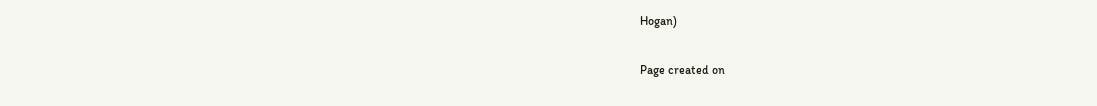Hogan)

Page created on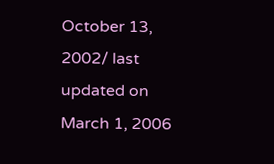October 13, 2002/ last updated on March 1, 2006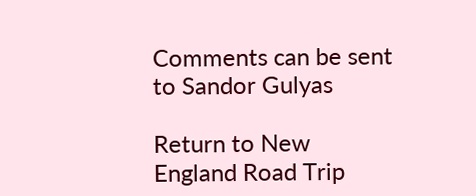Comments can be sent to Sandor Gulyas

Return to New England Road Trip